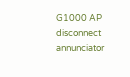G1000 AP disconnect annunciator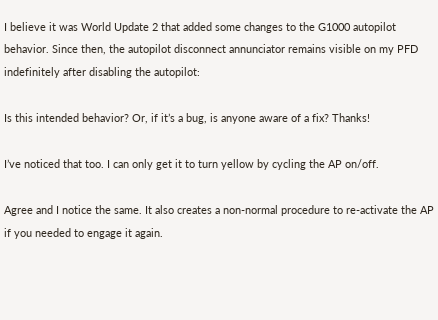I believe it was World Update 2 that added some changes to the G1000 autopilot behavior. Since then, the autopilot disconnect annunciator remains visible on my PFD indefinitely after disabling the autopilot:

Is this intended behavior? Or, if it’s a bug, is anyone aware of a fix? Thanks!

I’ve noticed that too. I can only get it to turn yellow by cycling the AP on/off.

Agree and I notice the same. It also creates a non-normal procedure to re-activate the AP if you needed to engage it again.